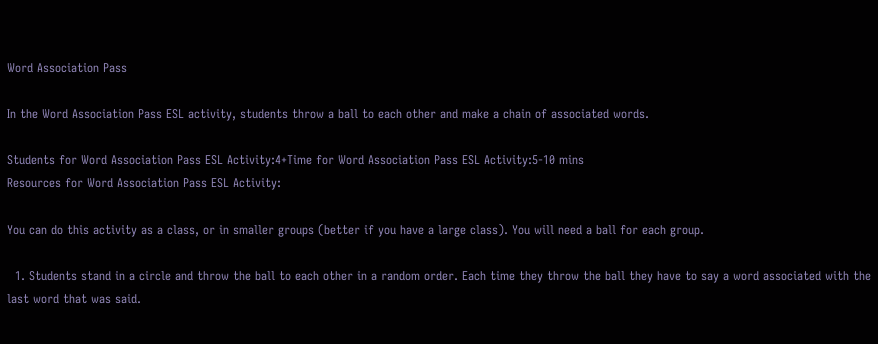Word Association Pass

In the Word Association Pass ESL activity, students throw a ball to each other and make a chain of associated words.

Students for Word Association Pass ESL Activity:4+Time for Word Association Pass ESL Activity:5-10 mins
Resources for Word Association Pass ESL Activity:

You can do this activity as a class, or in smaller groups (better if you have a large class). You will need a ball for each group.

  1. Students stand in a circle and throw the ball to each other in a random order. Each time they throw the ball they have to say a word associated with the last word that was said.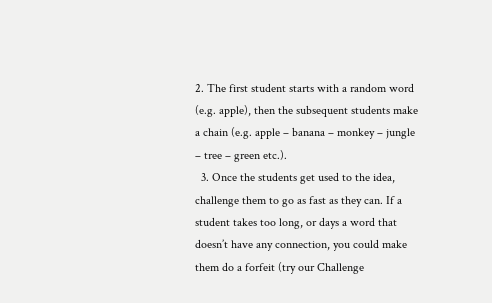2. The first student starts with a random word (e.g. apple), then the subsequent students make a chain (e.g. apple – banana – monkey – jungle – tree – green etc.).
  3. Once the students get used to the idea, challenge them to go as fast as they can. If a student takes too long, or days a word that doesn’t have any connection, you could make them do a forfeit (try our Challenge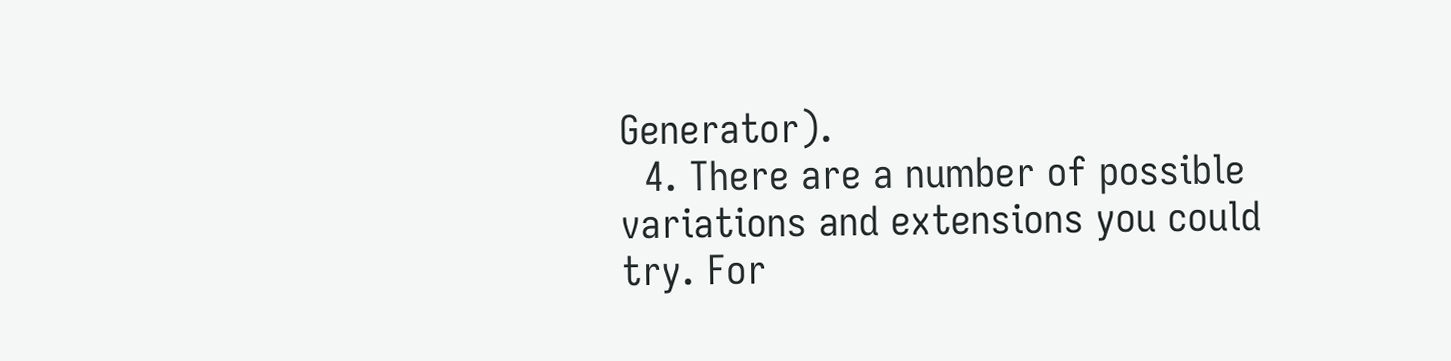Generator).
  4. There are a number of possible variations and extensions you could try. For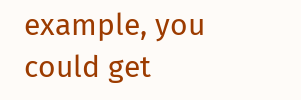example, you could get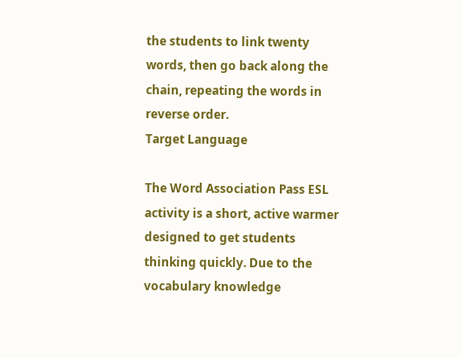the students to link twenty words, then go back along the chain, repeating the words in reverse order.
Target Language

The Word Association Pass ESL activity is a short, active warmer designed to get students thinking quickly. Due to the vocabulary knowledge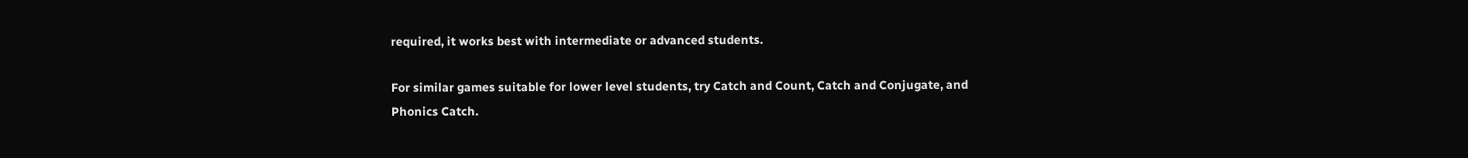required, it works best with intermediate or advanced students.

For similar games suitable for lower level students, try Catch and Count, Catch and Conjugate, and Phonics Catch.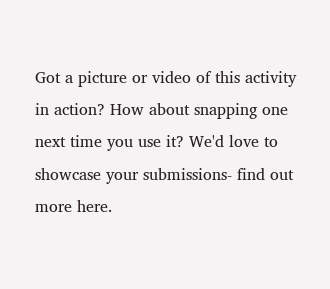Got a picture or video of this activity in action? How about snapping one next time you use it? We'd love to showcase your submissions- find out more here.